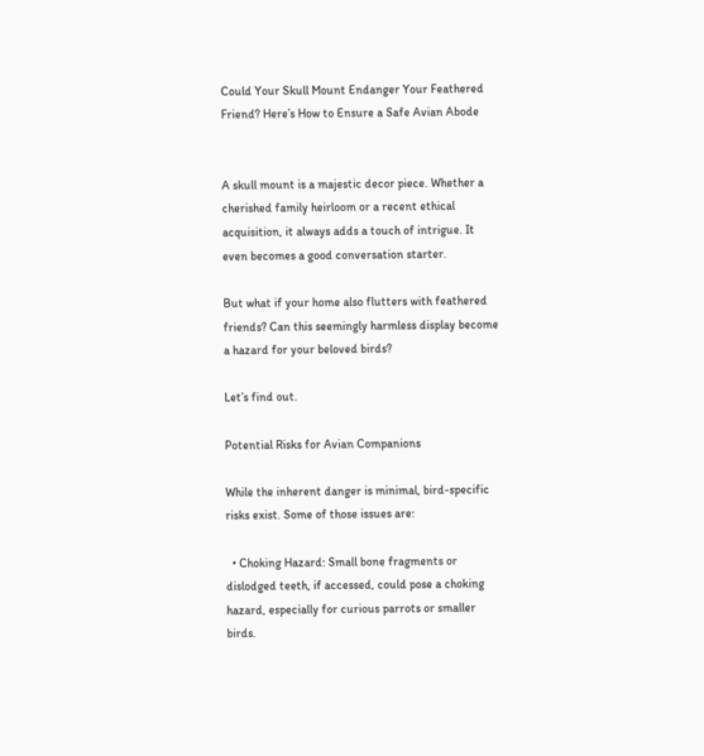Could Your Skull Mount Endanger Your Feathered Friend? Here’s How to Ensure a Safe Avian Abode


A skull mount is a majestic decor piece. Whether a cherished family heirloom or a recent ethical acquisition, it always adds a touch of intrigue. It even becomes a good conversation starter.

But what if your home also flutters with feathered friends? Can this seemingly harmless display become a hazard for your beloved birds?

Let’s find out.

Potential Risks for Avian Companions

While the inherent danger is minimal, bird-specific risks exist. Some of those issues are:

  • Choking Hazard: Small bone fragments or dislodged teeth, if accessed, could pose a choking hazard, especially for curious parrots or smaller birds.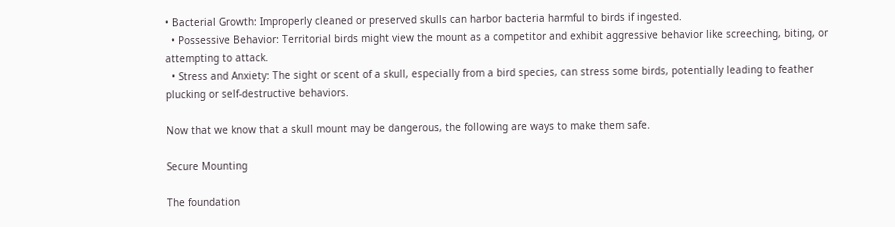• Bacterial Growth: Improperly cleaned or preserved skulls can harbor bacteria harmful to birds if ingested.
  • Possessive Behavior: Territorial birds might view the mount as a competitor and exhibit aggressive behavior like screeching, biting, or attempting to attack.
  • Stress and Anxiety: The sight or scent of a skull, especially from a bird species, can stress some birds, potentially leading to feather plucking or self-destructive behaviors.

Now that we know that a skull mount may be dangerous, the following are ways to make them safe.

Secure Mounting

The foundation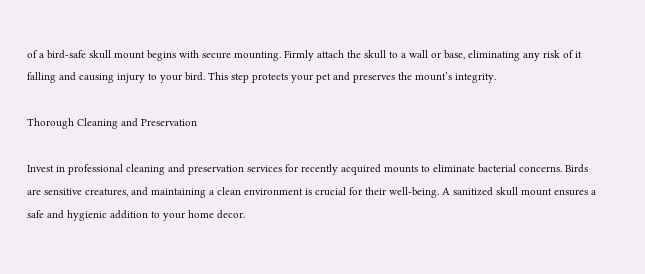of a bird-safe skull mount begins with secure mounting. Firmly attach the skull to a wall or base, eliminating any risk of it falling and causing injury to your bird. This step protects your pet and preserves the mount’s integrity.

Thorough Cleaning and Preservation

Invest in professional cleaning and preservation services for recently acquired mounts to eliminate bacterial concerns. Birds are sensitive creatures, and maintaining a clean environment is crucial for their well-being. A sanitized skull mount ensures a safe and hygienic addition to your home decor.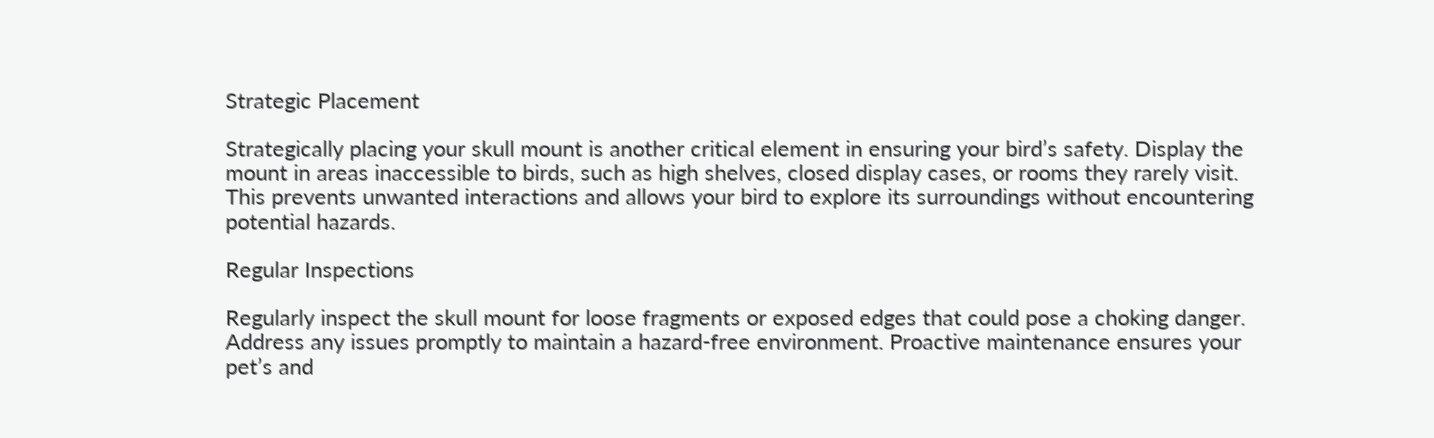Strategic Placement

Strategically placing your skull mount is another critical element in ensuring your bird’s safety. Display the mount in areas inaccessible to birds, such as high shelves, closed display cases, or rooms they rarely visit. This prevents unwanted interactions and allows your bird to explore its surroundings without encountering potential hazards.

Regular Inspections

Regularly inspect the skull mount for loose fragments or exposed edges that could pose a choking danger. Address any issues promptly to maintain a hazard-free environment. Proactive maintenance ensures your pet’s and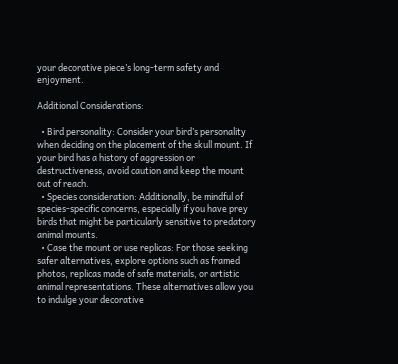your decorative piece’s long-term safety and enjoyment.

Additional Considerations:

  • Bird personality: Consider your bird’s personality when deciding on the placement of the skull mount. If your bird has a history of aggression or destructiveness, avoid caution and keep the mount out of reach.
  • Species consideration: Additionally, be mindful of species-specific concerns, especially if you have prey birds that might be particularly sensitive to predatory animal mounts.
  • Case the mount or use replicas: For those seeking safer alternatives, explore options such as framed photos, replicas made of safe materials, or artistic animal representations. These alternatives allow you to indulge your decorative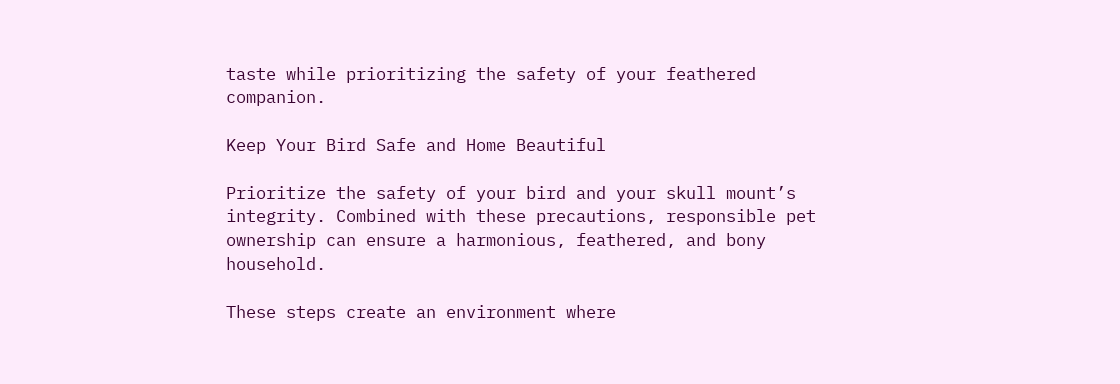taste while prioritizing the safety of your feathered companion.

Keep Your Bird Safe and Home Beautiful

Prioritize the safety of your bird and your skull mount’s integrity. Combined with these precautions, responsible pet ownership can ensure a harmonious, feathered, and bony household.

These steps create an environment where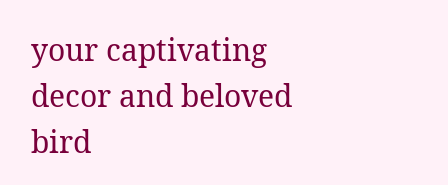your captivating decor and beloved bird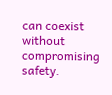can coexist without compromising safety.